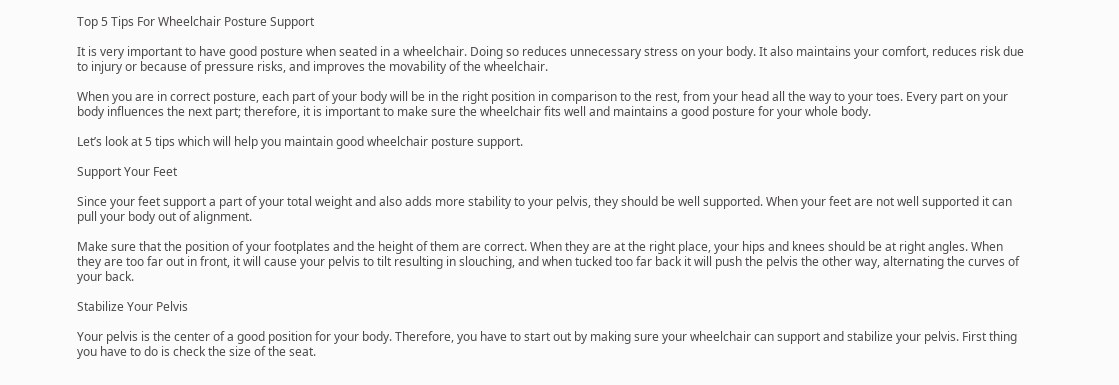Top 5 Tips For Wheelchair Posture Support

It is very important to have good posture when seated in a wheelchair. Doing so reduces unnecessary stress on your body. It also maintains your comfort, reduces risk due to injury or because of pressure risks, and improves the movability of the wheelchair.

When you are in correct posture, each part of your body will be in the right position in comparison to the rest, from your head all the way to your toes. Every part on your body influences the next part; therefore, it is important to make sure the wheelchair fits well and maintains a good posture for your whole body.

Let’s look at 5 tips which will help you maintain good wheelchair posture support.

Support Your Feet

Since your feet support a part of your total weight and also adds more stability to your pelvis, they should be well supported. When your feet are not well supported it can pull your body out of alignment.

Make sure that the position of your footplates and the height of them are correct. When they are at the right place, your hips and knees should be at right angles. When they are too far out in front, it will cause your pelvis to tilt resulting in slouching, and when tucked too far back it will push the pelvis the other way, alternating the curves of your back.

Stabilize Your Pelvis

Your pelvis is the center of a good position for your body. Therefore, you have to start out by making sure your wheelchair can support and stabilize your pelvis. First thing you have to do is check the size of the seat.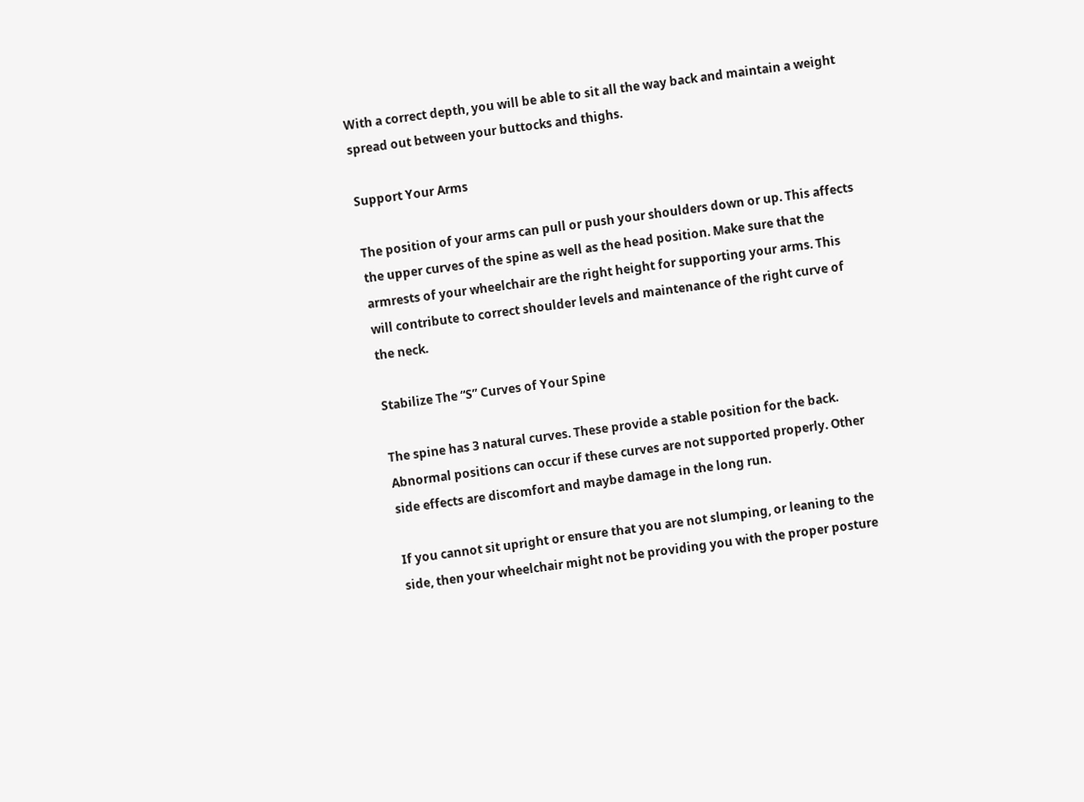With a correct depth, you will be able to sit all the way back and maintain a weight spread out between your buttocks and thighs.

Support Your Arms

The position of your arms can pull or push your shoulders down or up. This affects the upper curves of the spine as well as the head position. Make sure that the armrests of your wheelchair are the right height for supporting your arms. This will contribute to correct shoulder levels and maintenance of the right curve of the neck.

Stabilize The “S” Curves of Your Spine

The spine has 3 natural curves. These provide a stable position for the back. Abnormal positions can occur if these curves are not supported properly. Other side effects are discomfort and maybe damage in the long run.

If you cannot sit upright or ensure that you are not slumping, or leaning to the side, then your wheelchair might not be providing you with the proper posture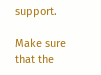support.

Make sure that the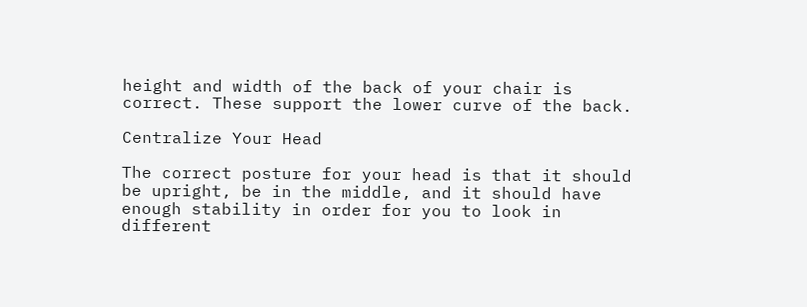height and width of the back of your chair is correct. These support the lower curve of the back.

Centralize Your Head

The correct posture for your head is that it should be upright, be in the middle, and it should have enough stability in order for you to look in different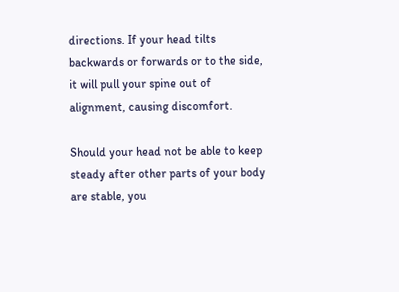directions. If your head tilts backwards or forwards or to the side, it will pull your spine out of alignment, causing discomfort.

Should your head not be able to keep steady after other parts of your body are stable, you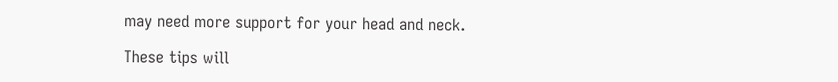may need more support for your head and neck.

These tips will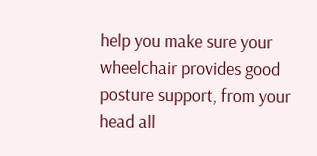help you make sure your wheelchair provides good posture support, from your head all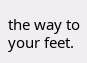the way to your feet.